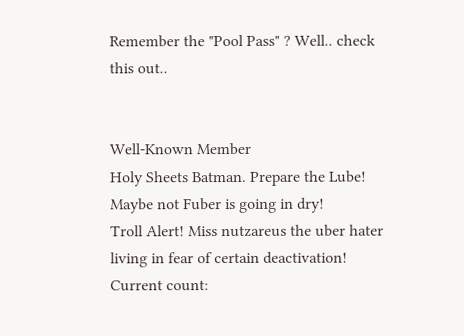Remember the "Pool Pass" ? Well.. check this out..


Well-Known Member
Holy Sheets Batman. Prepare the Lube! Maybe not Fuber is going in dry!
Troll Alert! Miss nutzareus the uber hater living in fear of certain deactivation! Current count: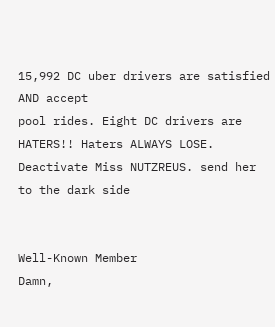15,992 DC uber drivers are satisfied AND accept
pool rides. Eight DC drivers are HATERS!! Haters ALWAYS LOSE. Deactivate Miss NUTZREUS. send her to the dark side


Well-Known Member
Damn,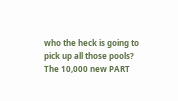who the heck is going to pick up all those pools?
The 10,000 new PART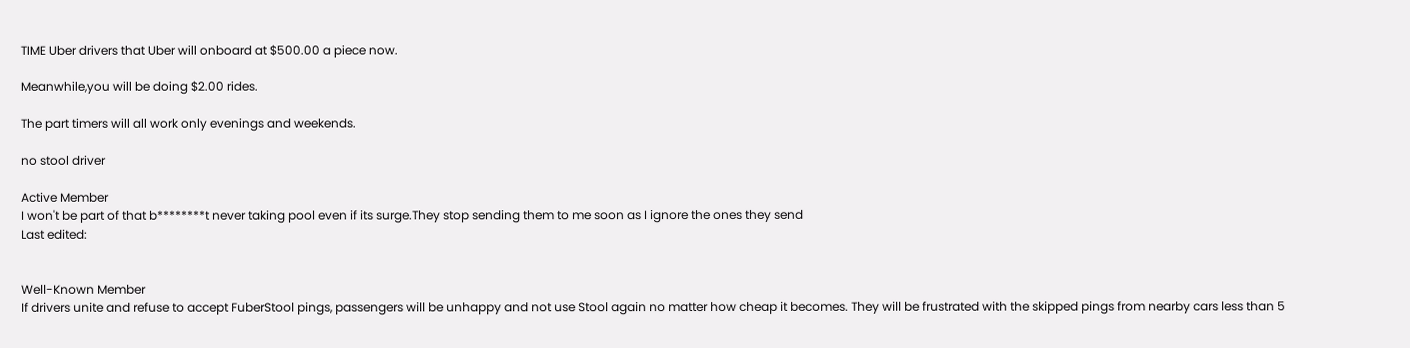TIME Uber drivers that Uber will onboard at $500.00 a piece now.

Meanwhile,you will be doing $2.00 rides.

The part timers will all work only evenings and weekends.

no stool driver

Active Member
I won't be part of that b********t never taking pool even if its surge.They stop sending them to me soon as I ignore the ones they send
Last edited:


Well-Known Member
If drivers unite and refuse to accept FuberStool pings, passengers will be unhappy and not use Stool again no matter how cheap it becomes. They will be frustrated with the skipped pings from nearby cars less than 5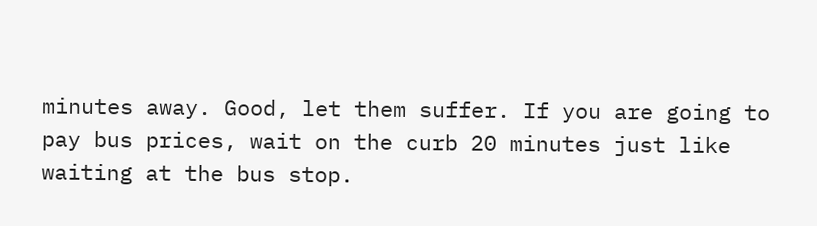minutes away. Good, let them suffer. If you are going to pay bus prices, wait on the curb 20 minutes just like waiting at the bus stop.